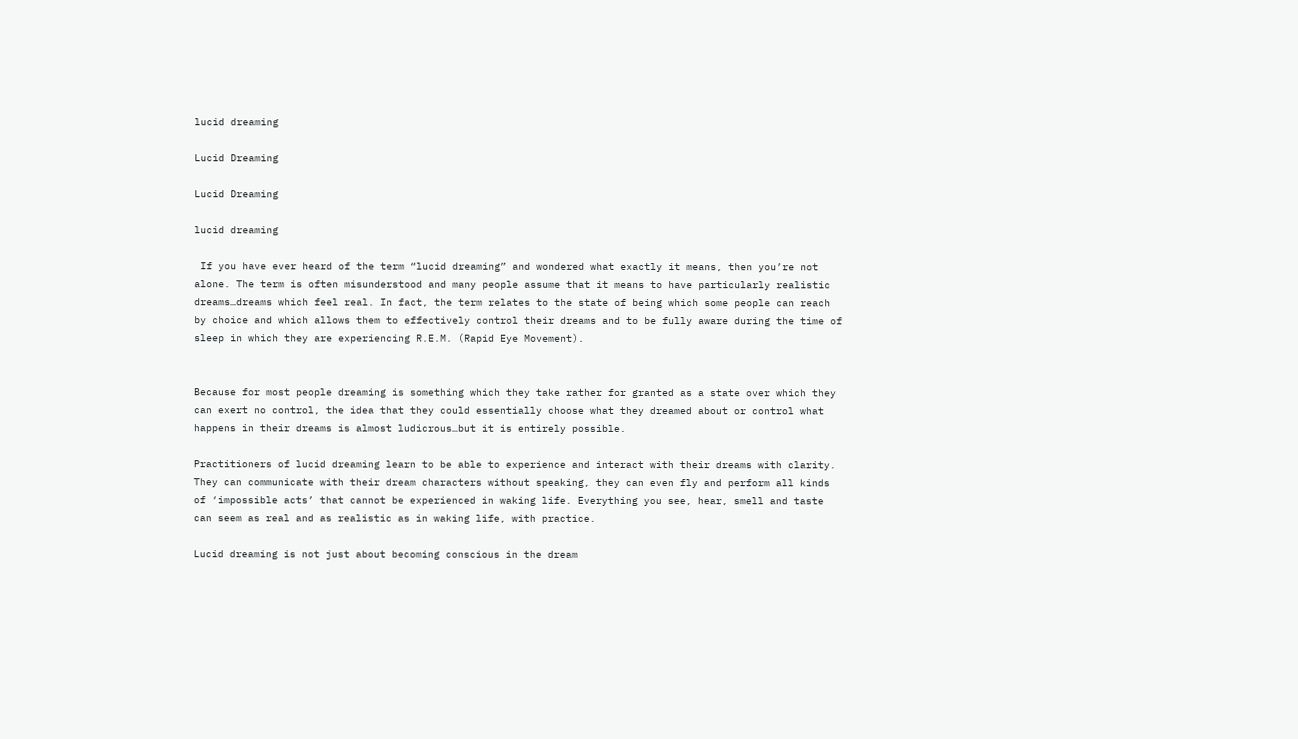lucid dreaming

Lucid Dreaming

Lucid Dreaming

lucid dreaming

 If you have ever heard of the term “lucid dreaming” and wondered what exactly it means, then you’re not alone. The term is often misunderstood and many people assume that it means to have particularly realistic dreams…dreams which feel real. In fact, the term relates to the state of being which some people can reach by choice and which allows them to effectively control their dreams and to be fully aware during the time of sleep in which they are experiencing R.E.M. (Rapid Eye Movement).


Because for most people dreaming is something which they take rather for granted as a state over which they can exert no control, the idea that they could essentially choose what they dreamed about or control what happens in their dreams is almost ludicrous…but it is entirely possible.

Practitioners of lucid dreaming learn to be able to experience and interact with their dreams with clarity. They can communicate with their dream characters without speaking, they can even fly and perform all kinds of ‘impossible acts’ that cannot be experienced in waking life. Everything you see, hear, smell and taste can seem as real and as realistic as in waking life, with practice.

Lucid dreaming is not just about becoming conscious in the dream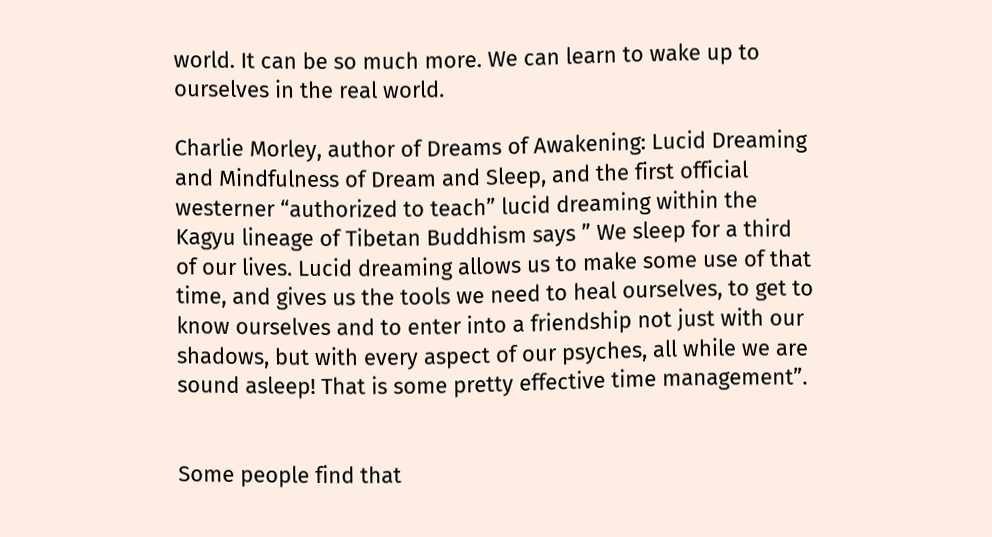world. It can be so much more. We can learn to wake up to ourselves in the real world.

Charlie Morley, author of Dreams of Awakening: Lucid Dreaming and Mindfulness of Dream and Sleep, and the first official westerner “authorized to teach” lucid dreaming within the Kagyu lineage of Tibetan Buddhism says ” We sleep for a third of our lives. Lucid dreaming allows us to make some use of that time, and gives us the tools we need to heal ourselves, to get to know ourselves and to enter into a friendship not just with our shadows, but with every aspect of our psyches, all while we are sound asleep! That is some pretty effective time management”.


Some people find that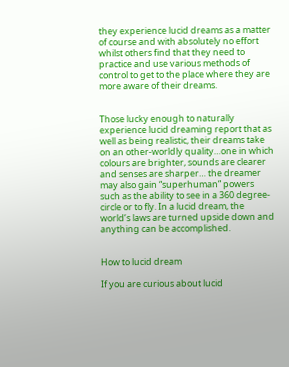they experience lucid dreams as a matter of course and with absolutely no effort whilst others find that they need to practice and use various methods of control to get to the place where they are more aware of their dreams.


Those lucky enough to naturally experience lucid dreaming report that as well as being realistic, their dreams take on an other-worldly quality…one in which colours are brighter, sounds are clearer and senses are sharper… the dreamer may also gain “superhuman” powers such as the ability to see in a 360 degree-circle or to fly. In a lucid dream, the world’s laws are turned upside down and anything can be accomplished.


How to lucid dream

If you are curious about lucid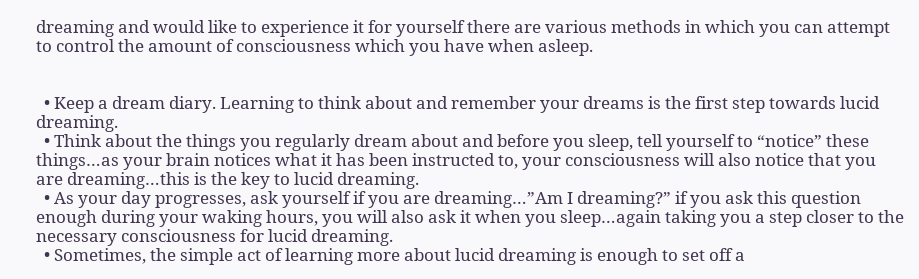dreaming and would like to experience it for yourself there are various methods in which you can attempt to control the amount of consciousness which you have when asleep.


  • Keep a dream diary. Learning to think about and remember your dreams is the first step towards lucid dreaming.
  • Think about the things you regularly dream about and before you sleep, tell yourself to “notice” these things…as your brain notices what it has been instructed to, your consciousness will also notice that you are dreaming…this is the key to lucid dreaming.
  • As your day progresses, ask yourself if you are dreaming…”Am I dreaming?” if you ask this question enough during your waking hours, you will also ask it when you sleep…again taking you a step closer to the necessary consciousness for lucid dreaming.
  • Sometimes, the simple act of learning more about lucid dreaming is enough to set off a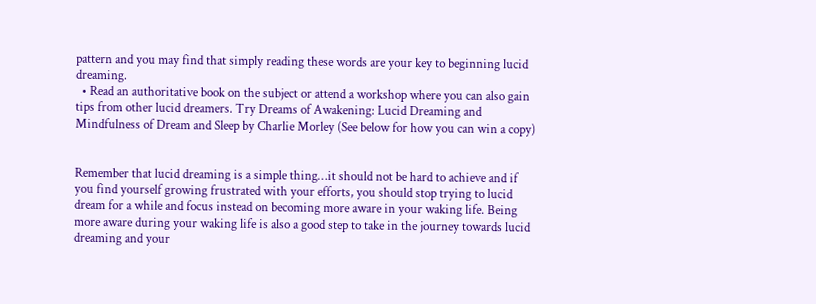pattern and you may find that simply reading these words are your key to beginning lucid dreaming.
  • Read an authoritative book on the subject or attend a workshop where you can also gain tips from other lucid dreamers. Try Dreams of Awakening: Lucid Dreaming and Mindfulness of Dream and Sleep by Charlie Morley (See below for how you can win a copy)


Remember that lucid dreaming is a simple thing…it should not be hard to achieve and if you find yourself growing frustrated with your efforts, you should stop trying to lucid dream for a while and focus instead on becoming more aware in your waking life. Being more aware during your waking life is also a good step to take in the journey towards lucid dreaming and your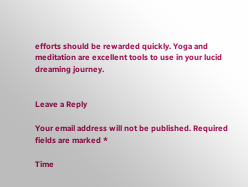efforts should be rewarded quickly. Yoga and meditation are excellent tools to use in your lucid dreaming journey.


Leave a Reply

Your email address will not be published. Required fields are marked *

Time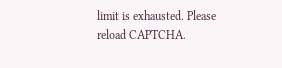limit is exhausted. Please reload CAPTCHA.